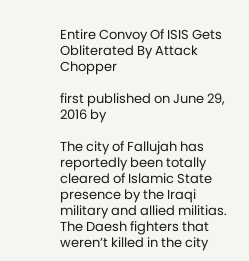Entire Convoy Of ISIS Gets Obliterated By Attack Chopper

first published on June 29, 2016 by

The city of Fallujah has reportedly been totally cleared of Islamic State presence by the Iraqi military and allied militias. The Daesh fighters that weren’t killed in the city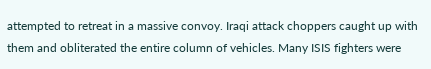attempted to retreat in a massive convoy. Iraqi attack choppers caught up with them and obliterated the entire column of vehicles. Many ISIS fighters were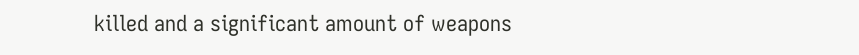killed and a significant amount of weapons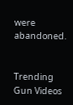were abandoned.


Trending Gun Videos